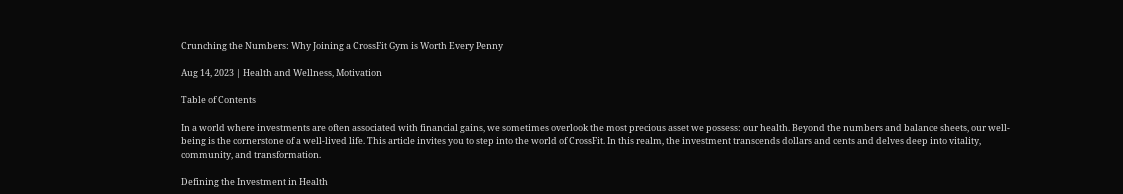Crunching the Numbers: Why Joining a CrossFit Gym is Worth Every Penny

Aug 14, 2023 | Health and Wellness, Motivation

Table of Contents

In a world where investments are often associated with financial gains, we sometimes overlook the most precious asset we possess: our health. Beyond the numbers and balance sheets, our well-being is the cornerstone of a well-lived life. This article invites you to step into the world of CrossFit. In this realm, the investment transcends dollars and cents and delves deep into vitality, community, and transformation.

Defining the Investment in Health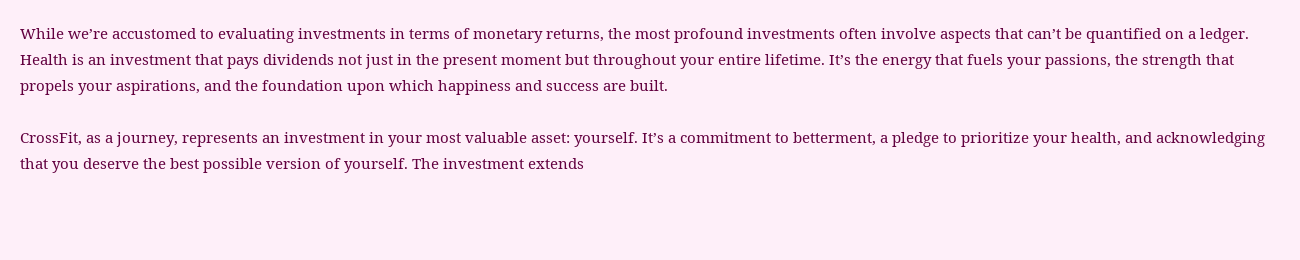While we’re accustomed to evaluating investments in terms of monetary returns, the most profound investments often involve aspects that can’t be quantified on a ledger. Health is an investment that pays dividends not just in the present moment but throughout your entire lifetime. It’s the energy that fuels your passions, the strength that propels your aspirations, and the foundation upon which happiness and success are built.

CrossFit, as a journey, represents an investment in your most valuable asset: yourself. It’s a commitment to betterment, a pledge to prioritize your health, and acknowledging that you deserve the best possible version of yourself. The investment extends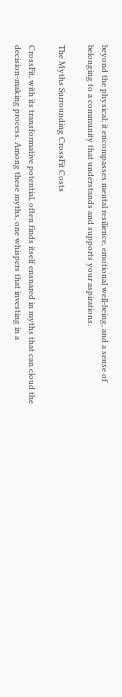beyond the physical; it encompasses mental resilience, emotional well-being, and a sense of belonging to a community that understands and supports your aspirations.

The Myths Surrounding CrossFit Costs

CrossFit, with its transformative potential, often finds itself ensnared in myths that can cloud the decision-making process. Among these myths, one whispers that investing in a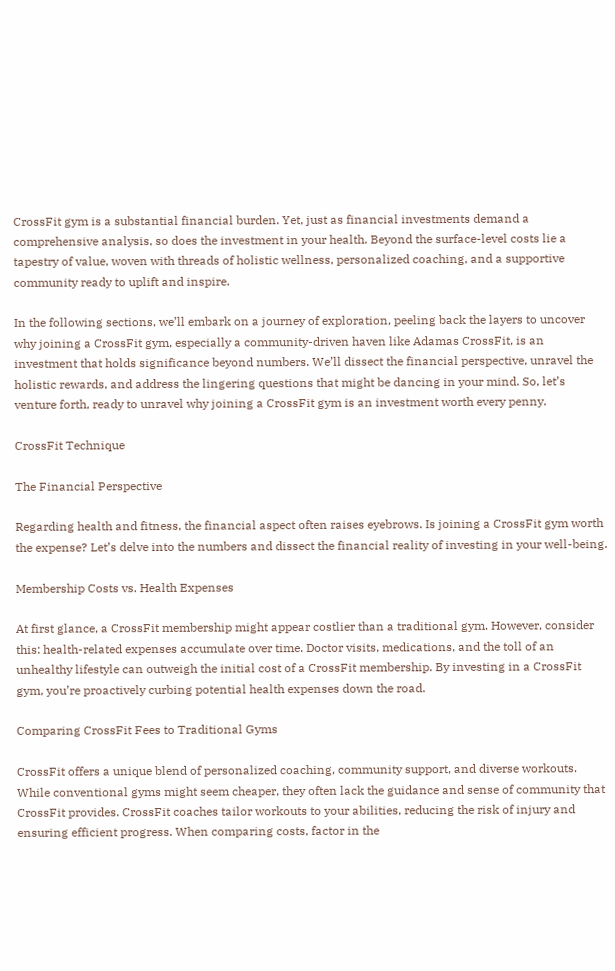CrossFit gym is a substantial financial burden. Yet, just as financial investments demand a comprehensive analysis, so does the investment in your health. Beyond the surface-level costs lie a tapestry of value, woven with threads of holistic wellness, personalized coaching, and a supportive community ready to uplift and inspire.

In the following sections, we’ll embark on a journey of exploration, peeling back the layers to uncover why joining a CrossFit gym, especially a community-driven haven like Adamas CrossFit, is an investment that holds significance beyond numbers. We’ll dissect the financial perspective, unravel the holistic rewards, and address the lingering questions that might be dancing in your mind. So, let’s venture forth, ready to unravel why joining a CrossFit gym is an investment worth every penny.

CrossFit Technique

The Financial Perspective

Regarding health and fitness, the financial aspect often raises eyebrows. Is joining a CrossFit gym worth the expense? Let’s delve into the numbers and dissect the financial reality of investing in your well-being.

Membership Costs vs. Health Expenses

At first glance, a CrossFit membership might appear costlier than a traditional gym. However, consider this: health-related expenses accumulate over time. Doctor visits, medications, and the toll of an unhealthy lifestyle can outweigh the initial cost of a CrossFit membership. By investing in a CrossFit gym, you’re proactively curbing potential health expenses down the road.

Comparing CrossFit Fees to Traditional Gyms

CrossFit offers a unique blend of personalized coaching, community support, and diverse workouts. While conventional gyms might seem cheaper, they often lack the guidance and sense of community that CrossFit provides. CrossFit coaches tailor workouts to your abilities, reducing the risk of injury and ensuring efficient progress. When comparing costs, factor in the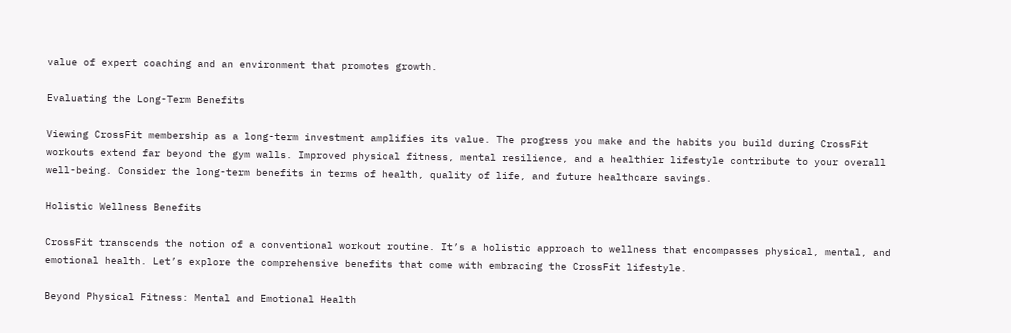value of expert coaching and an environment that promotes growth.

Evaluating the Long-Term Benefits

Viewing CrossFit membership as a long-term investment amplifies its value. The progress you make and the habits you build during CrossFit workouts extend far beyond the gym walls. Improved physical fitness, mental resilience, and a healthier lifestyle contribute to your overall well-being. Consider the long-term benefits in terms of health, quality of life, and future healthcare savings.

Holistic Wellness Benefits

CrossFit transcends the notion of a conventional workout routine. It’s a holistic approach to wellness that encompasses physical, mental, and emotional health. Let’s explore the comprehensive benefits that come with embracing the CrossFit lifestyle.

Beyond Physical Fitness: Mental and Emotional Health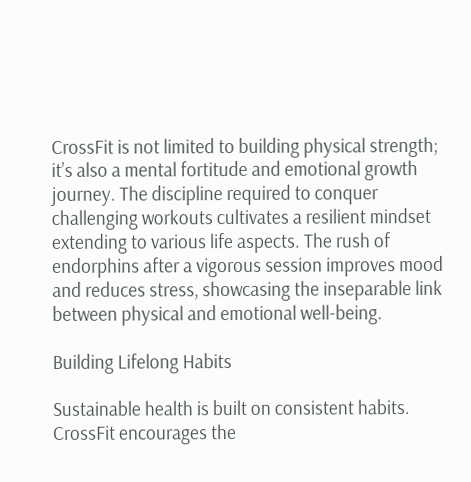CrossFit is not limited to building physical strength; it’s also a mental fortitude and emotional growth journey. The discipline required to conquer challenging workouts cultivates a resilient mindset extending to various life aspects. The rush of endorphins after a vigorous session improves mood and reduces stress, showcasing the inseparable link between physical and emotional well-being.

Building Lifelong Habits

Sustainable health is built on consistent habits. CrossFit encourages the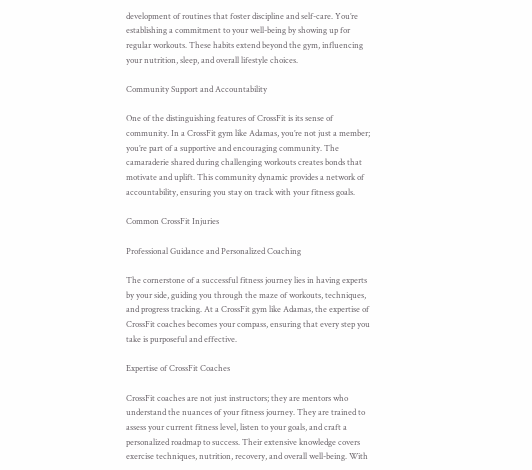development of routines that foster discipline and self-care. You’re establishing a commitment to your well-being by showing up for regular workouts. These habits extend beyond the gym, influencing your nutrition, sleep, and overall lifestyle choices.

Community Support and Accountability

One of the distinguishing features of CrossFit is its sense of community. In a CrossFit gym like Adamas, you’re not just a member; you’re part of a supportive and encouraging community. The camaraderie shared during challenging workouts creates bonds that motivate and uplift. This community dynamic provides a network of accountability, ensuring you stay on track with your fitness goals.

Common CrossFit Injuries

Professional Guidance and Personalized Coaching

The cornerstone of a successful fitness journey lies in having experts by your side, guiding you through the maze of workouts, techniques, and progress tracking. At a CrossFit gym like Adamas, the expertise of CrossFit coaches becomes your compass, ensuring that every step you take is purposeful and effective.

Expertise of CrossFit Coaches

CrossFit coaches are not just instructors; they are mentors who understand the nuances of your fitness journey. They are trained to assess your current fitness level, listen to your goals, and craft a personalized roadmap to success. Their extensive knowledge covers exercise techniques, nutrition, recovery, and overall well-being. With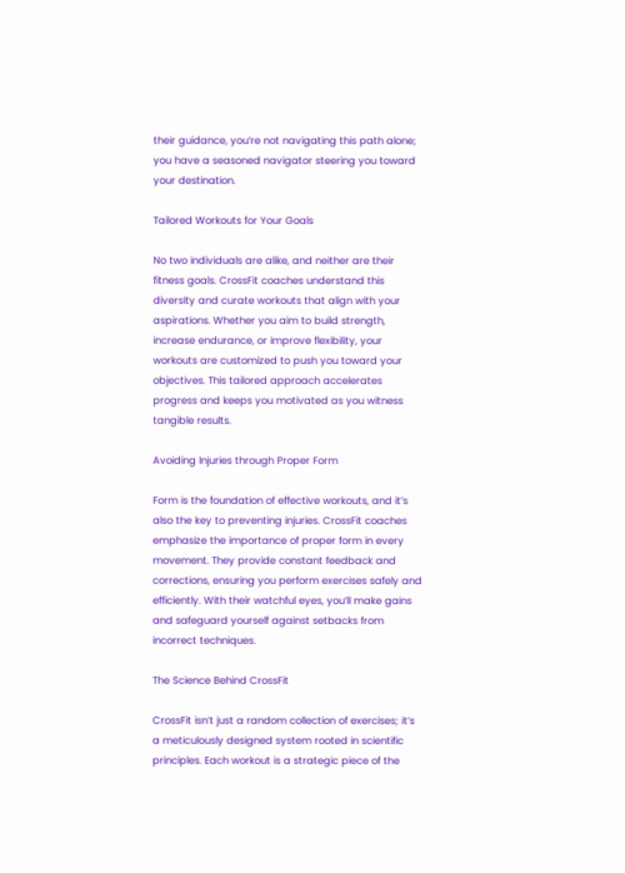their guidance, you’re not navigating this path alone; you have a seasoned navigator steering you toward your destination.

Tailored Workouts for Your Goals

No two individuals are alike, and neither are their fitness goals. CrossFit coaches understand this diversity and curate workouts that align with your aspirations. Whether you aim to build strength, increase endurance, or improve flexibility, your workouts are customized to push you toward your objectives. This tailored approach accelerates progress and keeps you motivated as you witness tangible results.

Avoiding Injuries through Proper Form

Form is the foundation of effective workouts, and it’s also the key to preventing injuries. CrossFit coaches emphasize the importance of proper form in every movement. They provide constant feedback and corrections, ensuring you perform exercises safely and efficiently. With their watchful eyes, you’ll make gains and safeguard yourself against setbacks from incorrect techniques.

The Science Behind CrossFit

CrossFit isn’t just a random collection of exercises; it’s a meticulously designed system rooted in scientific principles. Each workout is a strategic piece of the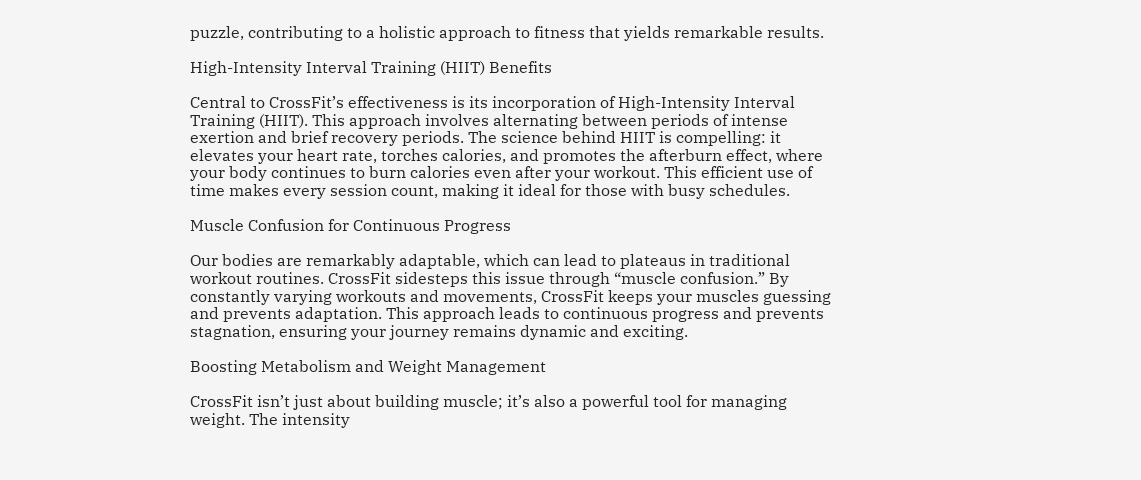puzzle, contributing to a holistic approach to fitness that yields remarkable results.

High-Intensity Interval Training (HIIT) Benefits

Central to CrossFit’s effectiveness is its incorporation of High-Intensity Interval Training (HIIT). This approach involves alternating between periods of intense exertion and brief recovery periods. The science behind HIIT is compelling: it elevates your heart rate, torches calories, and promotes the afterburn effect, where your body continues to burn calories even after your workout. This efficient use of time makes every session count, making it ideal for those with busy schedules.

Muscle Confusion for Continuous Progress

Our bodies are remarkably adaptable, which can lead to plateaus in traditional workout routines. CrossFit sidesteps this issue through “muscle confusion.” By constantly varying workouts and movements, CrossFit keeps your muscles guessing and prevents adaptation. This approach leads to continuous progress and prevents stagnation, ensuring your journey remains dynamic and exciting.

Boosting Metabolism and Weight Management

CrossFit isn’t just about building muscle; it’s also a powerful tool for managing weight. The intensity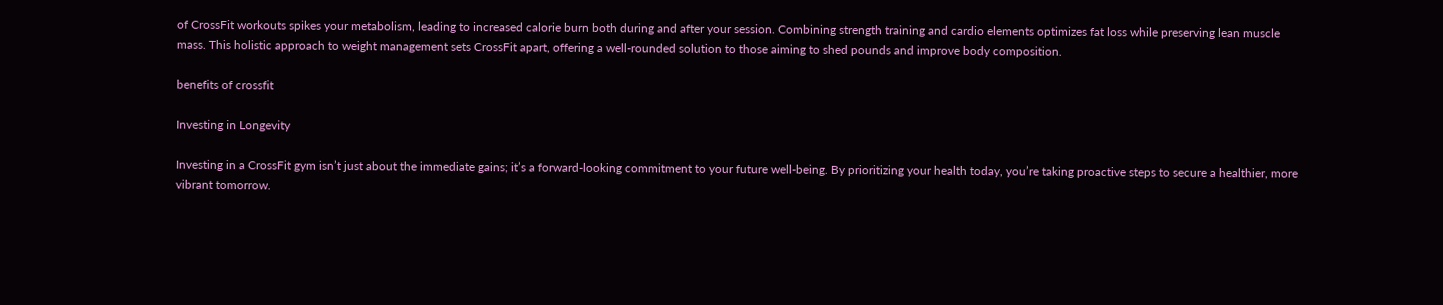of CrossFit workouts spikes your metabolism, leading to increased calorie burn both during and after your session. Combining strength training and cardio elements optimizes fat loss while preserving lean muscle mass. This holistic approach to weight management sets CrossFit apart, offering a well-rounded solution to those aiming to shed pounds and improve body composition.

benefits of crossfit

Investing in Longevity

Investing in a CrossFit gym isn’t just about the immediate gains; it’s a forward-looking commitment to your future well-being. By prioritizing your health today, you’re taking proactive steps to secure a healthier, more vibrant tomorrow.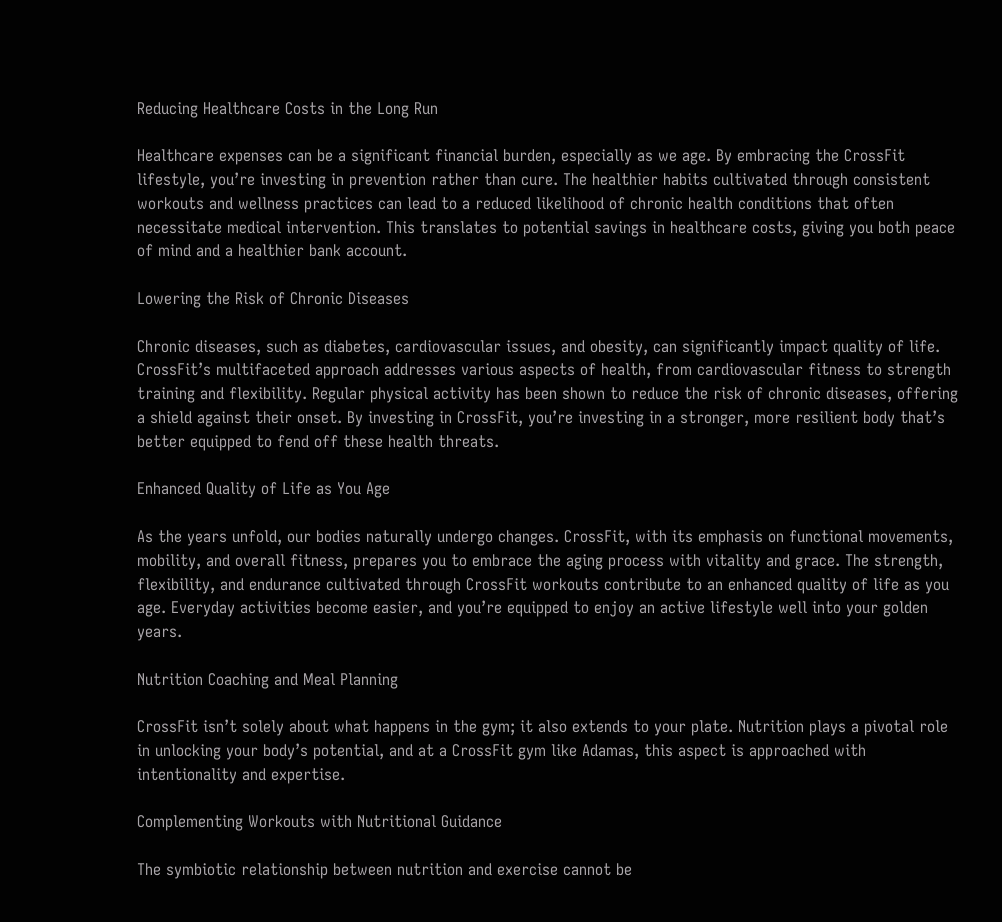Reducing Healthcare Costs in the Long Run

Healthcare expenses can be a significant financial burden, especially as we age. By embracing the CrossFit lifestyle, you’re investing in prevention rather than cure. The healthier habits cultivated through consistent workouts and wellness practices can lead to a reduced likelihood of chronic health conditions that often necessitate medical intervention. This translates to potential savings in healthcare costs, giving you both peace of mind and a healthier bank account.

Lowering the Risk of Chronic Diseases

Chronic diseases, such as diabetes, cardiovascular issues, and obesity, can significantly impact quality of life. CrossFit’s multifaceted approach addresses various aspects of health, from cardiovascular fitness to strength training and flexibility. Regular physical activity has been shown to reduce the risk of chronic diseases, offering a shield against their onset. By investing in CrossFit, you’re investing in a stronger, more resilient body that’s better equipped to fend off these health threats.

Enhanced Quality of Life as You Age

As the years unfold, our bodies naturally undergo changes. CrossFit, with its emphasis on functional movements, mobility, and overall fitness, prepares you to embrace the aging process with vitality and grace. The strength, flexibility, and endurance cultivated through CrossFit workouts contribute to an enhanced quality of life as you age. Everyday activities become easier, and you’re equipped to enjoy an active lifestyle well into your golden years.

Nutrition Coaching and Meal Planning

CrossFit isn’t solely about what happens in the gym; it also extends to your plate. Nutrition plays a pivotal role in unlocking your body’s potential, and at a CrossFit gym like Adamas, this aspect is approached with intentionality and expertise.

Complementing Workouts with Nutritional Guidance

The symbiotic relationship between nutrition and exercise cannot be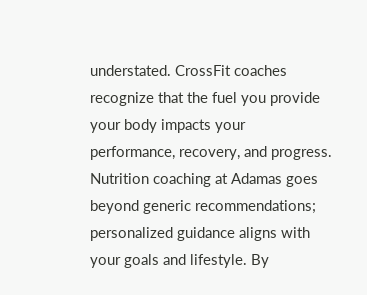understated. CrossFit coaches recognize that the fuel you provide your body impacts your performance, recovery, and progress. Nutrition coaching at Adamas goes beyond generic recommendations; personalized guidance aligns with your goals and lifestyle. By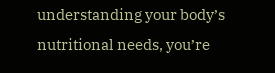understanding your body’s nutritional needs, you’re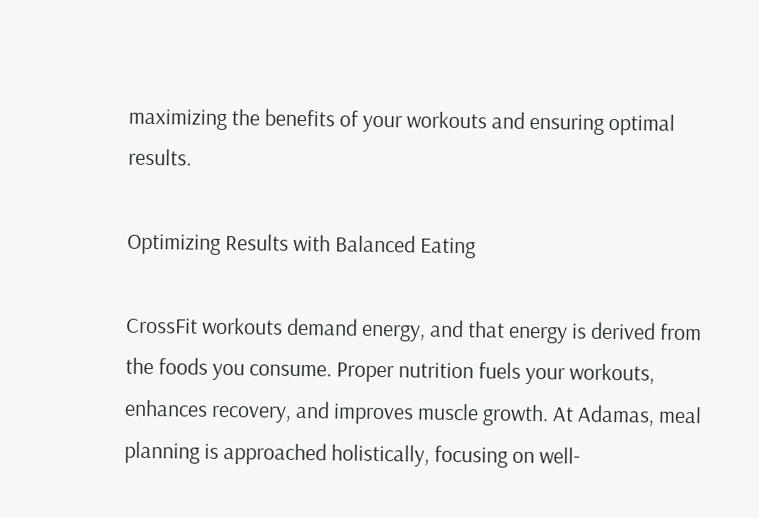maximizing the benefits of your workouts and ensuring optimal results.

Optimizing Results with Balanced Eating

CrossFit workouts demand energy, and that energy is derived from the foods you consume. Proper nutrition fuels your workouts, enhances recovery, and improves muscle growth. At Adamas, meal planning is approached holistically, focusing on well-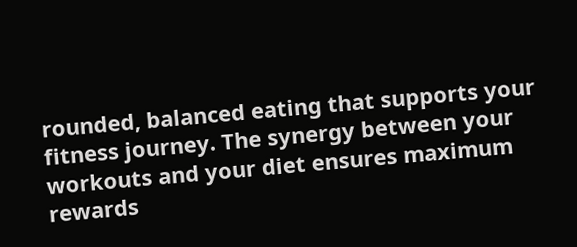rounded, balanced eating that supports your fitness journey. The synergy between your workouts and your diet ensures maximum rewards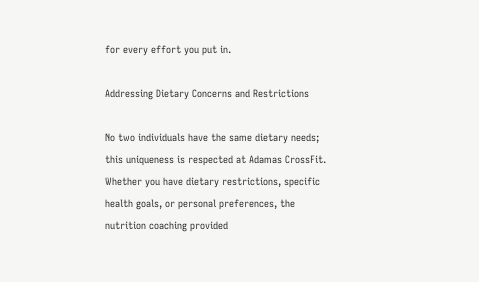for every effort you put in.

Addressing Dietary Concerns and Restrictions

No two individuals have the same dietary needs; this uniqueness is respected at Adamas CrossFit. Whether you have dietary restrictions, specific health goals, or personal preferences, the nutrition coaching provided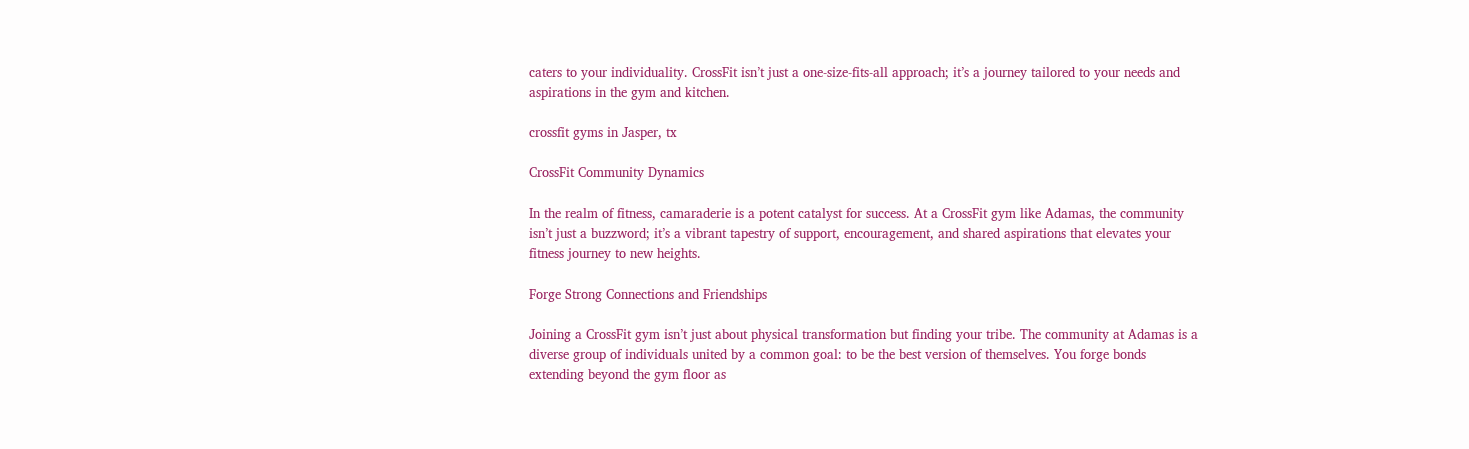caters to your individuality. CrossFit isn’t just a one-size-fits-all approach; it’s a journey tailored to your needs and aspirations in the gym and kitchen.

crossfit gyms in Jasper, tx

CrossFit Community Dynamics

In the realm of fitness, camaraderie is a potent catalyst for success. At a CrossFit gym like Adamas, the community isn’t just a buzzword; it’s a vibrant tapestry of support, encouragement, and shared aspirations that elevates your fitness journey to new heights.

Forge Strong Connections and Friendships

Joining a CrossFit gym isn’t just about physical transformation but finding your tribe. The community at Adamas is a diverse group of individuals united by a common goal: to be the best version of themselves. You forge bonds extending beyond the gym floor as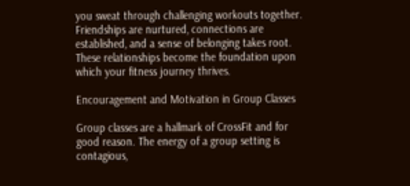you sweat through challenging workouts together. Friendships are nurtured, connections are established, and a sense of belonging takes root. These relationships become the foundation upon which your fitness journey thrives.

Encouragement and Motivation in Group Classes

Group classes are a hallmark of CrossFit and for good reason. The energy of a group setting is contagious,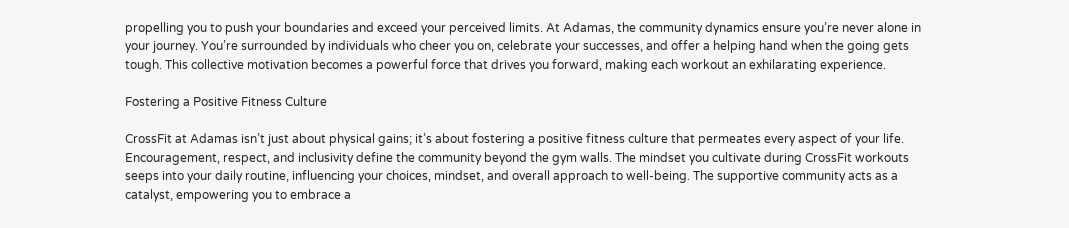propelling you to push your boundaries and exceed your perceived limits. At Adamas, the community dynamics ensure you’re never alone in your journey. You’re surrounded by individuals who cheer you on, celebrate your successes, and offer a helping hand when the going gets tough. This collective motivation becomes a powerful force that drives you forward, making each workout an exhilarating experience.

Fostering a Positive Fitness Culture

CrossFit at Adamas isn’t just about physical gains; it’s about fostering a positive fitness culture that permeates every aspect of your life. Encouragement, respect, and inclusivity define the community beyond the gym walls. The mindset you cultivate during CrossFit workouts seeps into your daily routine, influencing your choices, mindset, and overall approach to well-being. The supportive community acts as a catalyst, empowering you to embrace a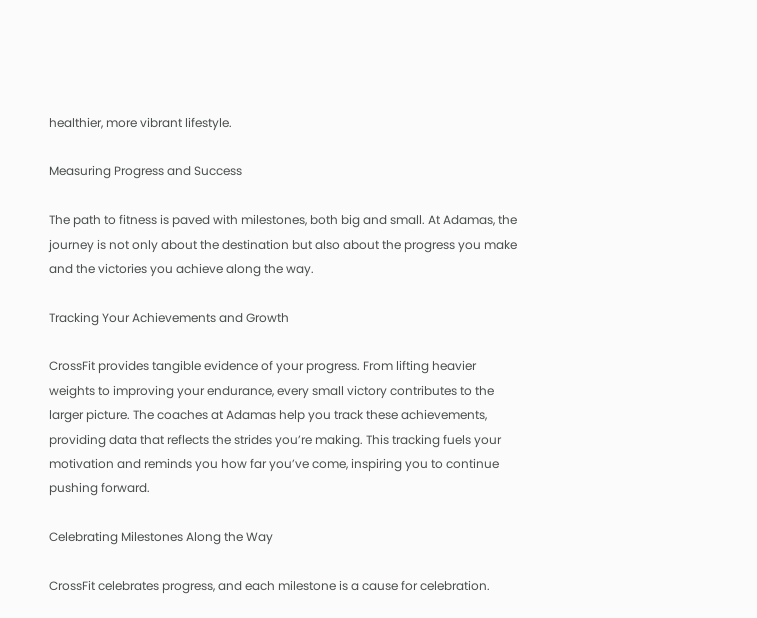healthier, more vibrant lifestyle.

Measuring Progress and Success

The path to fitness is paved with milestones, both big and small. At Adamas, the journey is not only about the destination but also about the progress you make and the victories you achieve along the way.

Tracking Your Achievements and Growth

CrossFit provides tangible evidence of your progress. From lifting heavier weights to improving your endurance, every small victory contributes to the larger picture. The coaches at Adamas help you track these achievements, providing data that reflects the strides you’re making. This tracking fuels your motivation and reminds you how far you’ve come, inspiring you to continue pushing forward.

Celebrating Milestones Along the Way

CrossFit celebrates progress, and each milestone is a cause for celebration.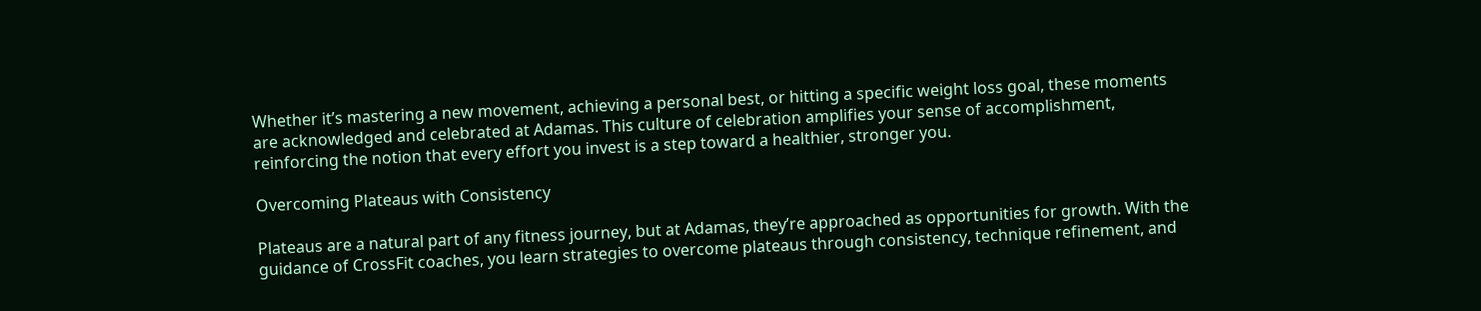Whether it’s mastering a new movement, achieving a personal best, or hitting a specific weight loss goal, these moments are acknowledged and celebrated at Adamas. This culture of celebration amplifies your sense of accomplishment, reinforcing the notion that every effort you invest is a step toward a healthier, stronger you.

Overcoming Plateaus with Consistency

Plateaus are a natural part of any fitness journey, but at Adamas, they’re approached as opportunities for growth. With the guidance of CrossFit coaches, you learn strategies to overcome plateaus through consistency, technique refinement, and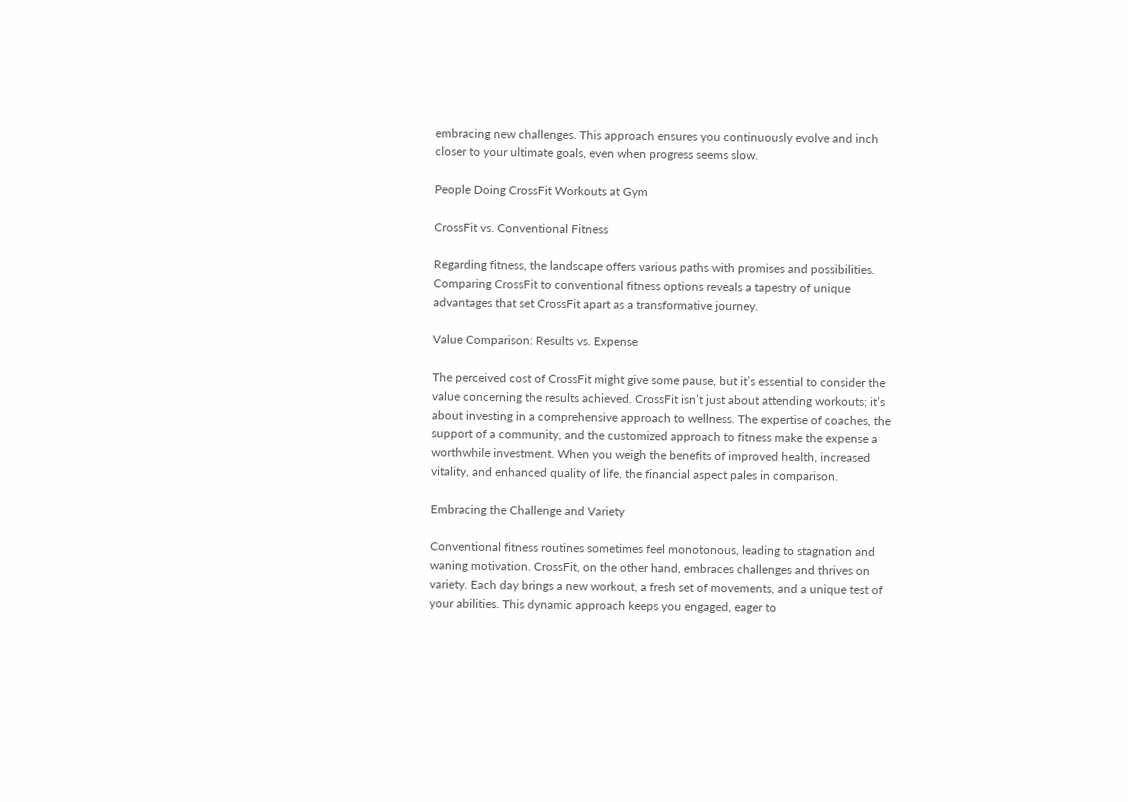embracing new challenges. This approach ensures you continuously evolve and inch closer to your ultimate goals, even when progress seems slow.

People Doing CrossFit Workouts at Gym

CrossFit vs. Conventional Fitness

Regarding fitness, the landscape offers various paths with promises and possibilities. Comparing CrossFit to conventional fitness options reveals a tapestry of unique advantages that set CrossFit apart as a transformative journey.

Value Comparison: Results vs. Expense

The perceived cost of CrossFit might give some pause, but it’s essential to consider the value concerning the results achieved. CrossFit isn’t just about attending workouts; it’s about investing in a comprehensive approach to wellness. The expertise of coaches, the support of a community, and the customized approach to fitness make the expense a worthwhile investment. When you weigh the benefits of improved health, increased vitality, and enhanced quality of life, the financial aspect pales in comparison.

Embracing the Challenge and Variety

Conventional fitness routines sometimes feel monotonous, leading to stagnation and waning motivation. CrossFit, on the other hand, embraces challenges and thrives on variety. Each day brings a new workout, a fresh set of movements, and a unique test of your abilities. This dynamic approach keeps you engaged, eager to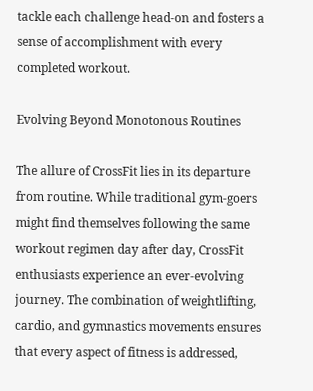tackle each challenge head-on and fosters a sense of accomplishment with every completed workout.

Evolving Beyond Monotonous Routines

The allure of CrossFit lies in its departure from routine. While traditional gym-goers might find themselves following the same workout regimen day after day, CrossFit enthusiasts experience an ever-evolving journey. The combination of weightlifting, cardio, and gymnastics movements ensures that every aspect of fitness is addressed,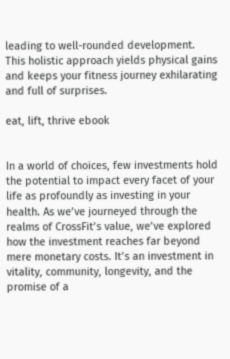leading to well-rounded development. This holistic approach yields physical gains and keeps your fitness journey exhilarating and full of surprises.

eat, lift, thrive ebook


In a world of choices, few investments hold the potential to impact every facet of your life as profoundly as investing in your health. As we’ve journeyed through the realms of CrossFit’s value, we’ve explored how the investment reaches far beyond mere monetary costs. It’s an investment in vitality, community, longevity, and the promise of a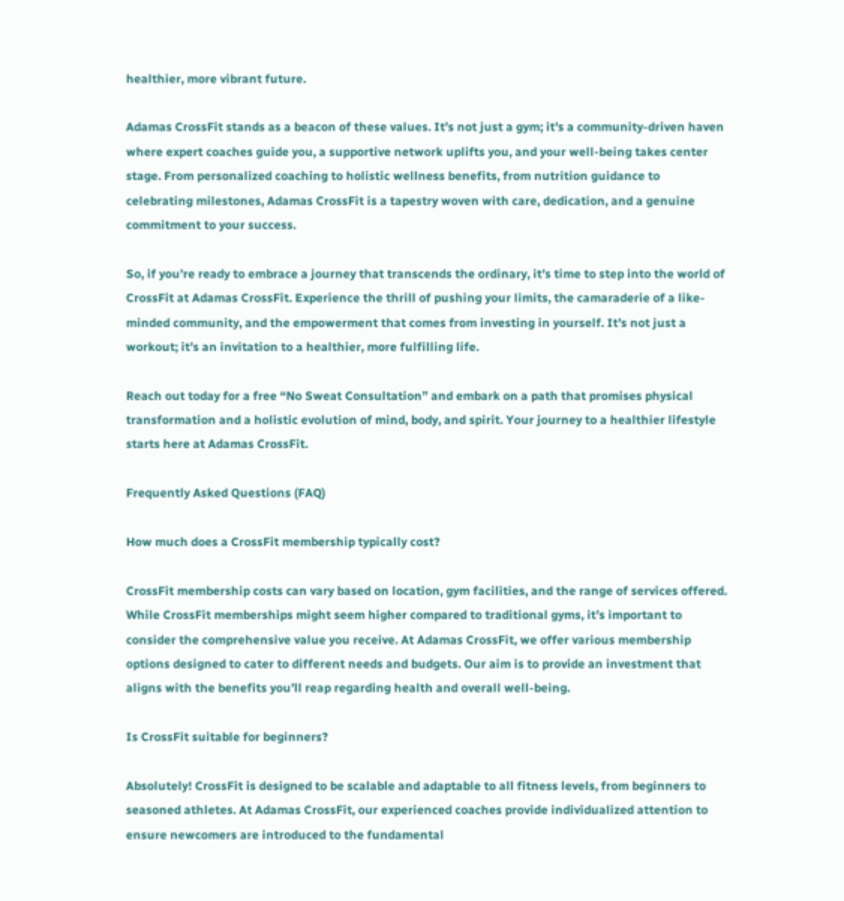healthier, more vibrant future.

Adamas CrossFit stands as a beacon of these values. It’s not just a gym; it’s a community-driven haven where expert coaches guide you, a supportive network uplifts you, and your well-being takes center stage. From personalized coaching to holistic wellness benefits, from nutrition guidance to celebrating milestones, Adamas CrossFit is a tapestry woven with care, dedication, and a genuine commitment to your success.

So, if you’re ready to embrace a journey that transcends the ordinary, it’s time to step into the world of CrossFit at Adamas CrossFit. Experience the thrill of pushing your limits, the camaraderie of a like-minded community, and the empowerment that comes from investing in yourself. It’s not just a workout; it’s an invitation to a healthier, more fulfilling life.

Reach out today for a free “No Sweat Consultation” and embark on a path that promises physical transformation and a holistic evolution of mind, body, and spirit. Your journey to a healthier lifestyle starts here at Adamas CrossFit.

Frequently Asked Questions (FAQ)

How much does a CrossFit membership typically cost?

CrossFit membership costs can vary based on location, gym facilities, and the range of services offered. While CrossFit memberships might seem higher compared to traditional gyms, it’s important to consider the comprehensive value you receive. At Adamas CrossFit, we offer various membership options designed to cater to different needs and budgets. Our aim is to provide an investment that aligns with the benefits you’ll reap regarding health and overall well-being.

Is CrossFit suitable for beginners?

Absolutely! CrossFit is designed to be scalable and adaptable to all fitness levels, from beginners to seasoned athletes. At Adamas CrossFit, our experienced coaches provide individualized attention to ensure newcomers are introduced to the fundamental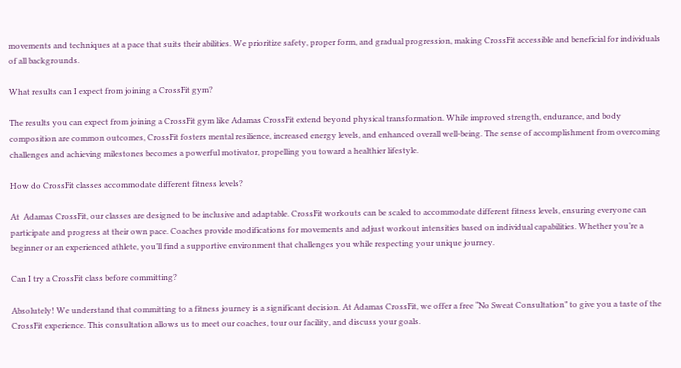movements and techniques at a pace that suits their abilities. We prioritize safety, proper form, and gradual progression, making CrossFit accessible and beneficial for individuals of all backgrounds.

What results can I expect from joining a CrossFit gym?

The results you can expect from joining a CrossFit gym like Adamas CrossFit extend beyond physical transformation. While improved strength, endurance, and body composition are common outcomes, CrossFit fosters mental resilience, increased energy levels, and enhanced overall well-being. The sense of accomplishment from overcoming challenges and achieving milestones becomes a powerful motivator, propelling you toward a healthier lifestyle.

How do CrossFit classes accommodate different fitness levels?

At  Adamas CrossFit, our classes are designed to be inclusive and adaptable. CrossFit workouts can be scaled to accommodate different fitness levels, ensuring everyone can participate and progress at their own pace. Coaches provide modifications for movements and adjust workout intensities based on individual capabilities. Whether you’re a beginner or an experienced athlete, you’ll find a supportive environment that challenges you while respecting your unique journey.

Can I try a CrossFit class before committing?

Absolutely! We understand that committing to a fitness journey is a significant decision. At Adamas CrossFit, we offer a free “No Sweat Consultation” to give you a taste of the CrossFit experience. This consultation allows us to meet our coaches, tour our facility, and discuss your goals.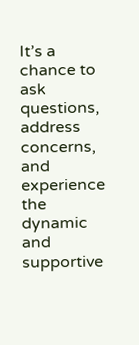It’s a chance to ask questions, address concerns, and experience the dynamic and supportive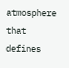atmosphere that defines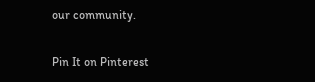our community.

Pin It on Pinterest